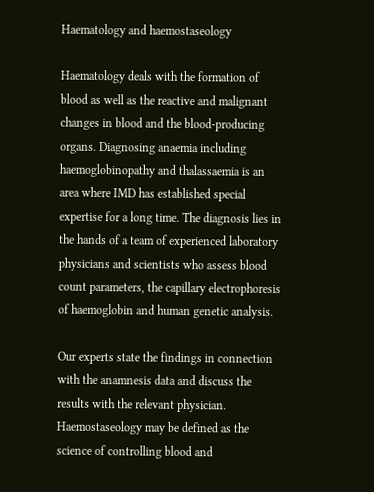Haematology and haemostaseology

Haematology deals with the formation of blood as well as the reactive and malignant changes in blood and the blood-producing organs. Diagnosing anaemia including haemoglobinopathy and thalassaemia is an area where IMD has established special expertise for a long time. The diagnosis lies in the hands of a team of experienced laboratory physicians and scientists who assess blood count parameters, the capillary electrophoresis of haemoglobin and human genetic analysis.

Our experts state the findings in connection with the anamnesis data and discuss the results with the relevant physician. Haemostaseology may be defined as the science of controlling blood and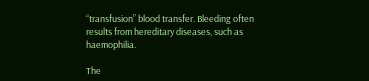“transfusion” blood transfer. Bleeding often results from hereditary diseases, such as haemophilia.

The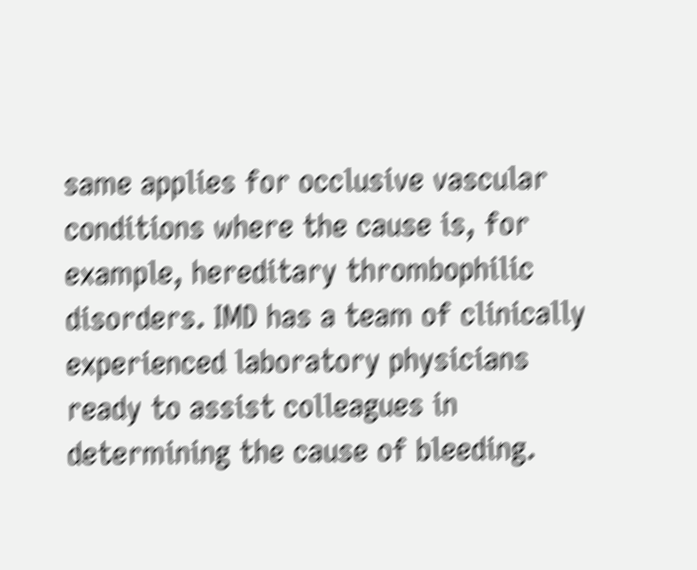same applies for occlusive vascular conditions where the cause is, for example, hereditary thrombophilic disorders. IMD has a team of clinically experienced laboratory physicians ready to assist colleagues in determining the cause of bleeding.